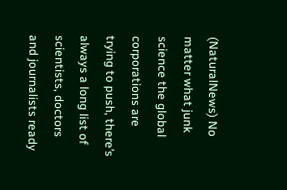(NaturalNews) No matter what junk science the global corporations are trying to push, there’s always a long list of scientists, doctors and journalists ready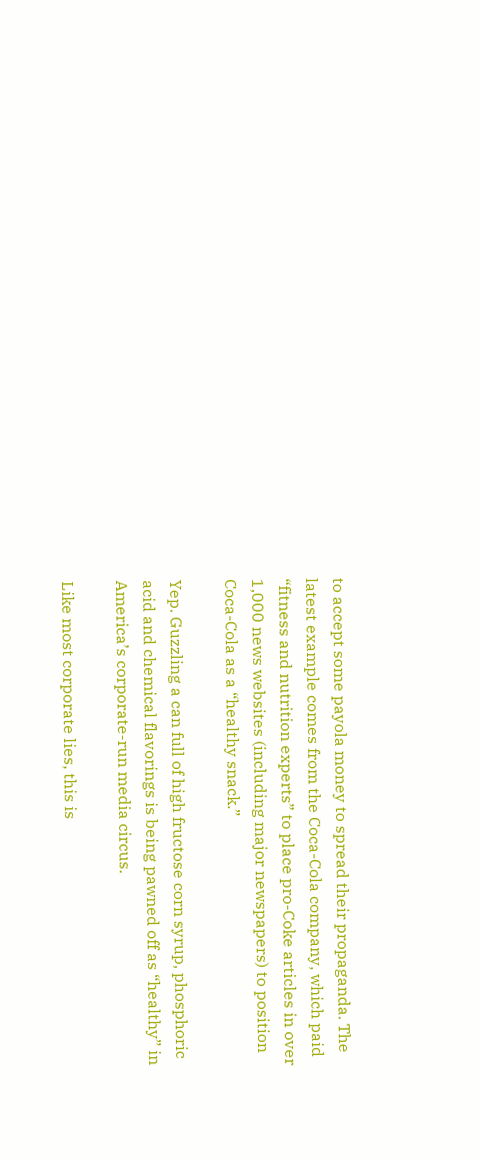to accept some payola money to spread their propaganda. The latest example comes from the Coca-Cola company, which paid “fitness and nutrition experts” to place pro-Coke articles in over 1,000 news websites (including major newspapers) to position Coca-Cola as a “healthy snack.”

Yep. Guzzling a can full of high fructose corn syrup, phosphoric acid and chemical flavorings is being pawned off as “healthy” in America’s corporate-run media circus.

Like most corporate lies, this is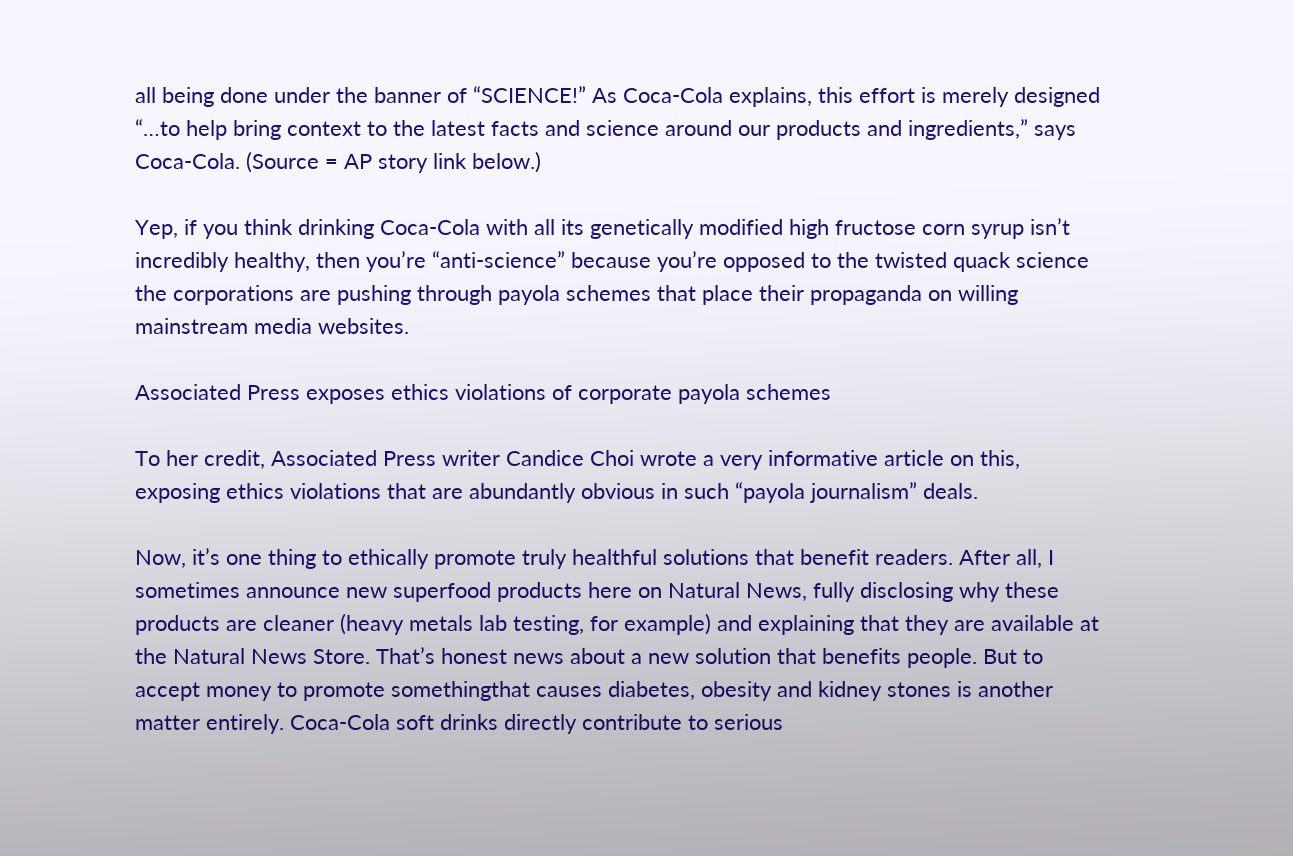all being done under the banner of “SCIENCE!” As Coca-Cola explains, this effort is merely designed “…to help bring context to the latest facts and science around our products and ingredients,” says Coca-Cola. (Source = AP story link below.)

Yep, if you think drinking Coca-Cola with all its genetically modified high fructose corn syrup isn’t incredibly healthy, then you’re “anti-science” because you’re opposed to the twisted quack science the corporations are pushing through payola schemes that place their propaganda on willing mainstream media websites.

Associated Press exposes ethics violations of corporate payola schemes

To her credit, Associated Press writer Candice Choi wrote a very informative article on this, exposing ethics violations that are abundantly obvious in such “payola journalism” deals.

Now, it’s one thing to ethically promote truly healthful solutions that benefit readers. After all, I sometimes announce new superfood products here on Natural News, fully disclosing why these products are cleaner (heavy metals lab testing, for example) and explaining that they are available at the Natural News Store. That’s honest news about a new solution that benefits people. But to accept money to promote somethingthat causes diabetes, obesity and kidney stones is another matter entirely. Coca-Cola soft drinks directly contribute to serious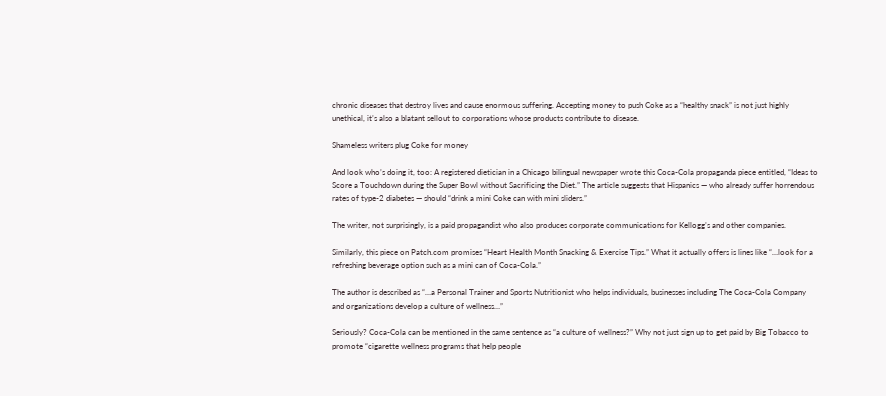chronic diseases that destroy lives and cause enormous suffering. Accepting money to push Coke as a “healthy snack” is not just highly unethical, it’s also a blatant sellout to corporations whose products contribute to disease.

Shameless writers plug Coke for money

And look who’s doing it, too: A registered dietician in a Chicago bilingual newspaper wrote this Coca-Cola propaganda piece entitled, “Ideas to Score a Touchdown during the Super Bowl without Sacrificing the Diet.” The article suggests that Hispanics — who already suffer horrendous rates of type-2 diabetes — should “drink a mini Coke can with mini sliders.”

The writer, not surprisingly, is a paid propagandist who also produces corporate communications for Kellogg’s and other companies.

Similarly, this piece on Patch.com promises “Heart Health Month Snacking & Exercise Tips.” What it actually offers is lines like “…look for a refreshing beverage option such as a mini can of Coca-Cola.”

The author is described as “…a Personal Trainer and Sports Nutritionist who helps individuals, businesses including The Coca-Cola Company and organizations develop a culture of wellness…”

Seriously? Coca-Cola can be mentioned in the same sentence as “a culture of wellness?” Why not just sign up to get paid by Big Tobacco to promote “cigarette wellness programs that help people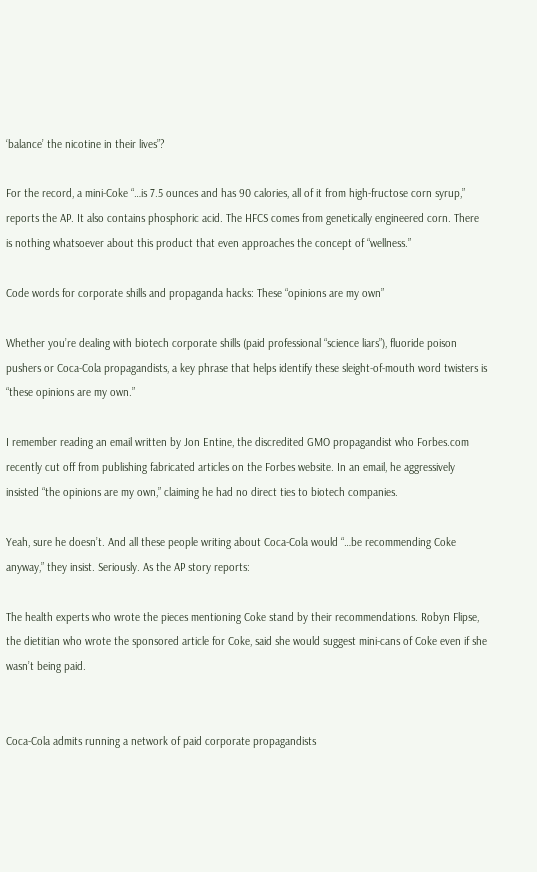‘balance’ the nicotine in their lives”?

For the record, a mini-Coke “…is 7.5 ounces and has 90 calories, all of it from high-fructose corn syrup,” reports the AP. It also contains phosphoric acid. The HFCS comes from genetically engineered corn. There is nothing whatsoever about this product that even approaches the concept of “wellness.”

Code words for corporate shills and propaganda hacks: These “opinions are my own”

Whether you’re dealing with biotech corporate shills (paid professional “science liars”), fluoride poison pushers or Coca-Cola propagandists, a key phrase that helps identify these sleight-of-mouth word twisters is “these opinions are my own.”

I remember reading an email written by Jon Entine, the discredited GMO propagandist who Forbes.com recently cut off from publishing fabricated articles on the Forbes website. In an email, he aggressively insisted “the opinions are my own,” claiming he had no direct ties to biotech companies.

Yeah, sure he doesn’t. And all these people writing about Coca-Cola would “…be recommending Coke anyway,” they insist. Seriously. As the AP story reports:

The health experts who wrote the pieces mentioning Coke stand by their recommendations. Robyn Flipse, the dietitian who wrote the sponsored article for Coke, said she would suggest mini-cans of Coke even if she wasn’t being paid.


Coca-Cola admits running a network of paid corporate propagandists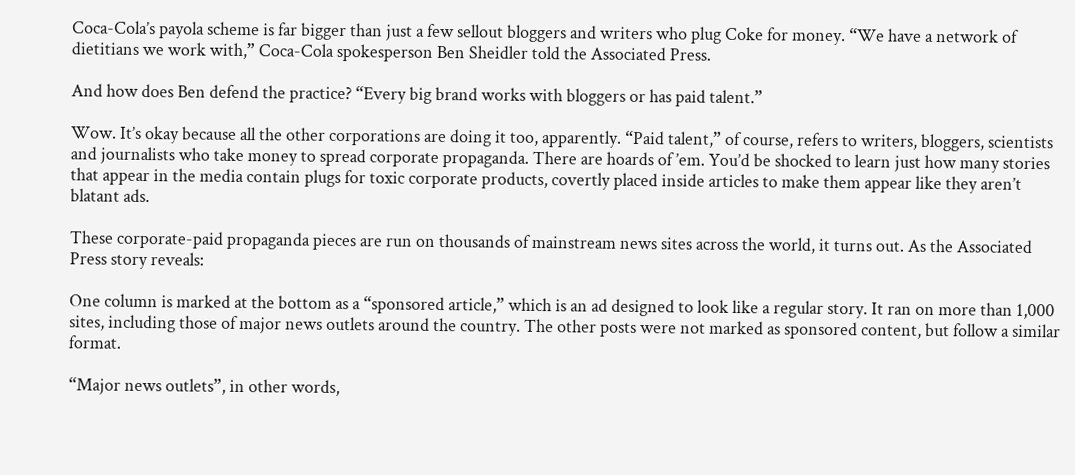Coca-Cola’s payola scheme is far bigger than just a few sellout bloggers and writers who plug Coke for money. “We have a network of dietitians we work with,” Coca-Cola spokesperson Ben Sheidler told the Associated Press.

And how does Ben defend the practice? “Every big brand works with bloggers or has paid talent.”

Wow. It’s okay because all the other corporations are doing it too, apparently. “Paid talent,” of course, refers to writers, bloggers, scientists and journalists who take money to spread corporate propaganda. There are hoards of ’em. You’d be shocked to learn just how many stories that appear in the media contain plugs for toxic corporate products, covertly placed inside articles to make them appear like they aren’t blatant ads.

These corporate-paid propaganda pieces are run on thousands of mainstream news sites across the world, it turns out. As the Associated Press story reveals:

One column is marked at the bottom as a “sponsored article,” which is an ad designed to look like a regular story. It ran on more than 1,000 sites, including those of major news outlets around the country. The other posts were not marked as sponsored content, but follow a similar format.

“Major news outlets”, in other words,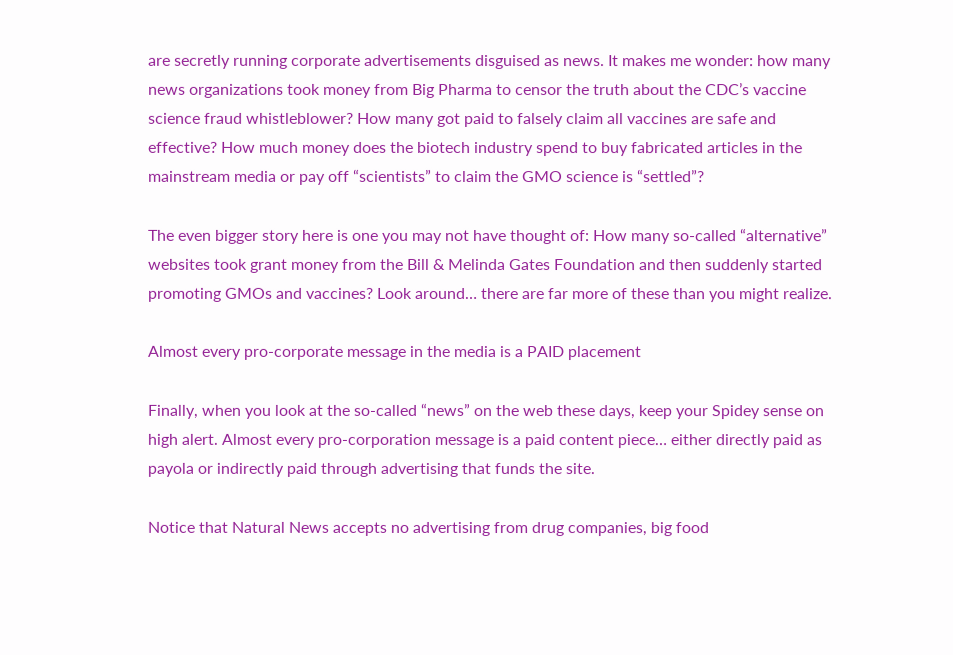are secretly running corporate advertisements disguised as news. It makes me wonder: how many news organizations took money from Big Pharma to censor the truth about the CDC’s vaccine science fraud whistleblower? How many got paid to falsely claim all vaccines are safe and effective? How much money does the biotech industry spend to buy fabricated articles in the mainstream media or pay off “scientists” to claim the GMO science is “settled”?

The even bigger story here is one you may not have thought of: How many so-called “alternative” websites took grant money from the Bill & Melinda Gates Foundation and then suddenly started promoting GMOs and vaccines? Look around… there are far more of these than you might realize.

Almost every pro-corporate message in the media is a PAID placement

Finally, when you look at the so-called “news” on the web these days, keep your Spidey sense on high alert. Almost every pro-corporation message is a paid content piece… either directly paid as payola or indirectly paid through advertising that funds the site.

Notice that Natural News accepts no advertising from drug companies, big food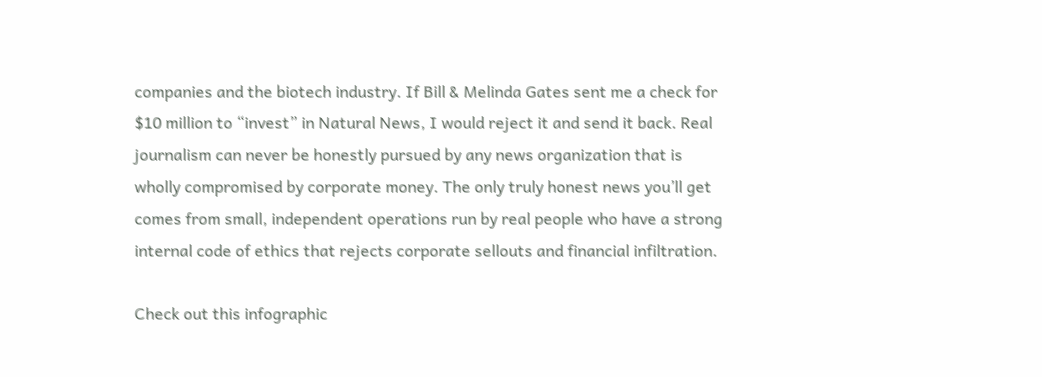companies and the biotech industry. If Bill & Melinda Gates sent me a check for $10 million to “invest” in Natural News, I would reject it and send it back. Real journalism can never be honestly pursued by any news organization that is wholly compromised by corporate money. The only truly honest news you’ll get comes from small, independent operations run by real people who have a strong internal code of ethics that rejects corporate sellouts and financial infiltration.

Check out this infographic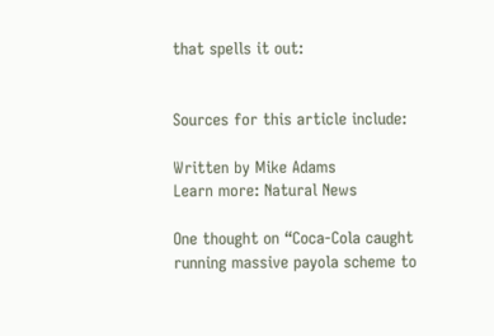that spells it out:


Sources for this article include:

Written by Mike Adams
Learn more: Natural News

One thought on “Coca-Cola caught running massive payola scheme to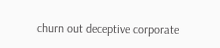churn out deceptive corporate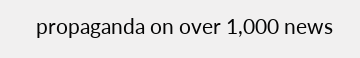propaganda on over 1,000 news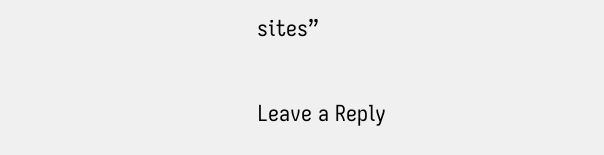sites”

Leave a Reply